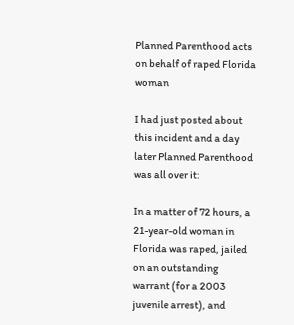Planned Parenthood acts on behalf of raped Florida woman

I had just posted about this incident and a day later Planned Parenthood was all over it:

In a matter of 72 hours, a 21-year-old woman in Florida was raped, jailed on an outstanding warrant (for a 2003 juvenile arrest), and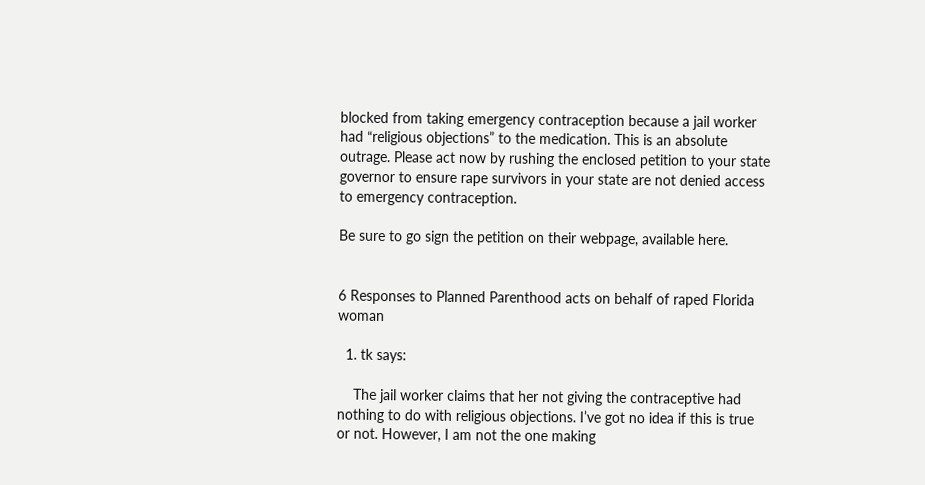blocked from taking emergency contraception because a jail worker had “religious objections” to the medication. This is an absolute outrage. Please act now by rushing the enclosed petition to your state governor to ensure rape survivors in your state are not denied access to emergency contraception.

Be sure to go sign the petition on their webpage, available here.


6 Responses to Planned Parenthood acts on behalf of raped Florida woman

  1. tk says:

    The jail worker claims that her not giving the contraceptive had nothing to do with religious objections. I’ve got no idea if this is true or not. However, I am not the one making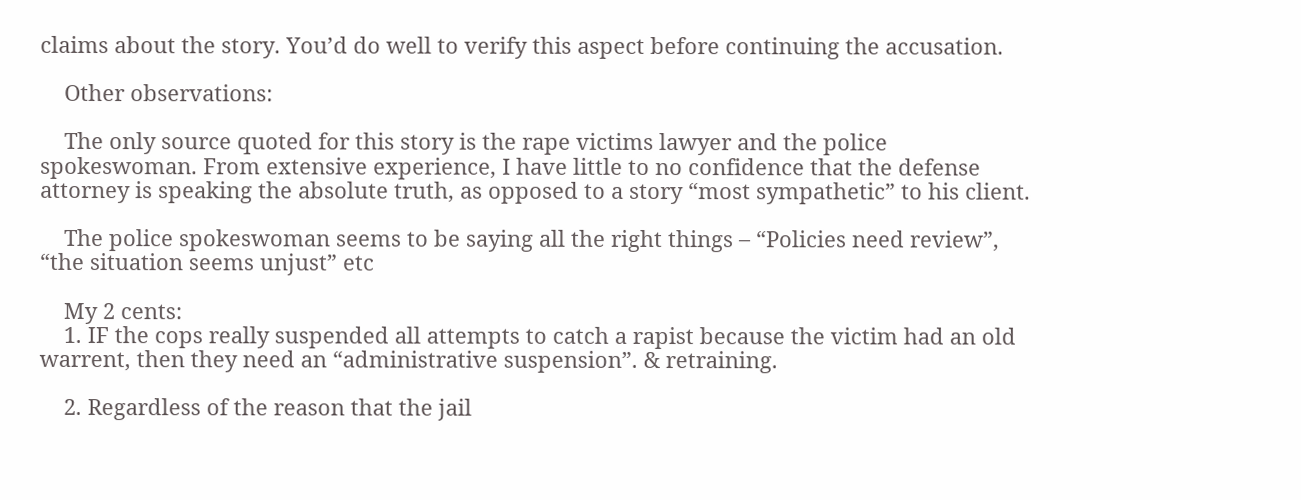claims about the story. You’d do well to verify this aspect before continuing the accusation.

    Other observations:

    The only source quoted for this story is the rape victims lawyer and the police spokeswoman. From extensive experience, I have little to no confidence that the defense attorney is speaking the absolute truth, as opposed to a story “most sympathetic” to his client.

    The police spokeswoman seems to be saying all the right things – “Policies need review”, “the situation seems unjust” etc

    My 2 cents:
    1. IF the cops really suspended all attempts to catch a rapist because the victim had an old warrent, then they need an “administrative suspension”. & retraining.

    2. Regardless of the reason that the jail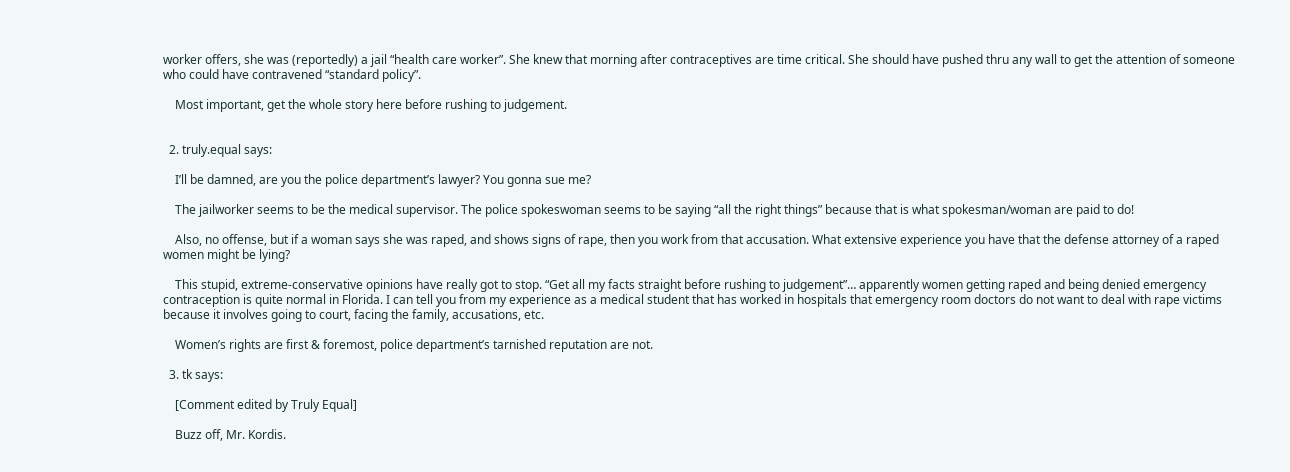worker offers, she was (reportedly) a jail “health care worker”. She knew that morning after contraceptives are time critical. She should have pushed thru any wall to get the attention of someone who could have contravened “standard policy”.

    Most important, get the whole story here before rushing to judgement.


  2. truly.equal says:

    I’ll be damned, are you the police department’s lawyer? You gonna sue me?

    The jailworker seems to be the medical supervisor. The police spokeswoman seems to be saying “all the right things” because that is what spokesman/woman are paid to do!

    Also, no offense, but if a woman says she was raped, and shows signs of rape, then you work from that accusation. What extensive experience you have that the defense attorney of a raped women might be lying?

    This stupid, extreme-conservative opinions have really got to stop. “Get all my facts straight before rushing to judgement”… apparently women getting raped and being denied emergency contraception is quite normal in Florida. I can tell you from my experience as a medical student that has worked in hospitals that emergency room doctors do not want to deal with rape victims because it involves going to court, facing the family, accusations, etc.

    Women’s rights are first & foremost, police department’s tarnished reputation are not.

  3. tk says:

    [Comment edited by Truly Equal]

    Buzz off, Mr. Kordis.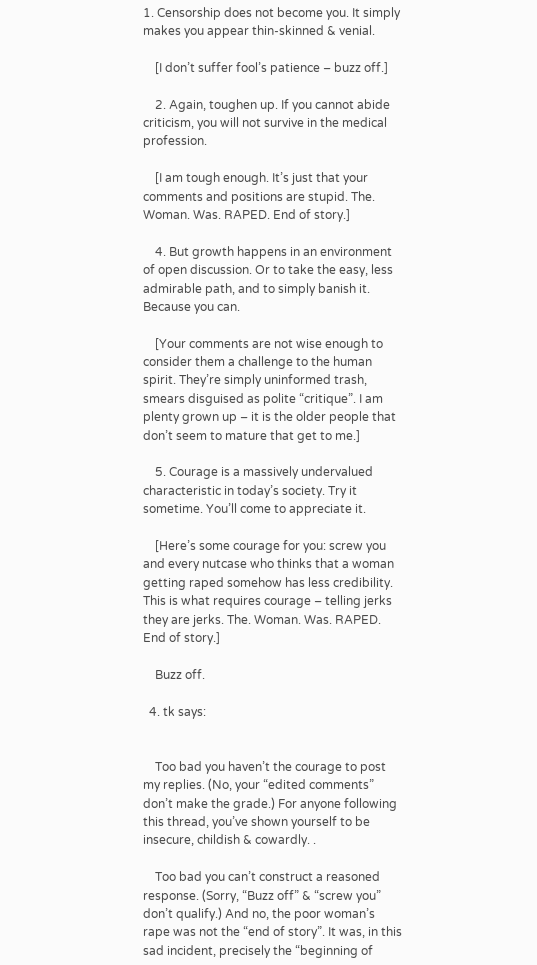1. Censorship does not become you. It simply makes you appear thin-skinned & venial.

    [I don’t suffer fool’s patience – buzz off.]

    2. Again, toughen up. If you cannot abide criticism, you will not survive in the medical profession.

    [I am tough enough. It’s just that your comments and positions are stupid. The. Woman. Was. RAPED. End of story.]

    4. But growth happens in an environment of open discussion. Or to take the easy, less admirable path, and to simply banish it. Because you can.

    [Your comments are not wise enough to consider them a challenge to the human spirit. They’re simply uninformed trash, smears disguised as polite “critique”. I am plenty grown up – it is the older people that don’t seem to mature that get to me.]

    5. Courage is a massively undervalued characteristic in today’s society. Try it sometime. You’ll come to appreciate it.

    [Here’s some courage for you: screw you and every nutcase who thinks that a woman getting raped somehow has less credibility. This is what requires courage – telling jerks they are jerks. The. Woman. Was. RAPED. End of story.]

    Buzz off.

  4. tk says:


    Too bad you haven’t the courage to post my replies. (No, your “edited comments” don’t make the grade.) For anyone following this thread, you’ve shown yourself to be insecure, childish & cowardly. .

    Too bad you can’t construct a reasoned response. (Sorry, “Buzz off” & “screw you” don’t qualify.) And no, the poor woman’s rape was not the “end of story”. It was, in this sad incident, precisely the “beginning of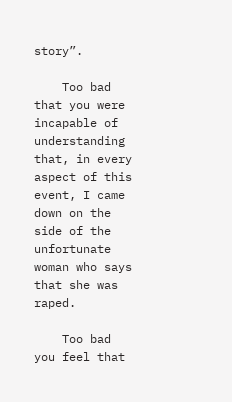story”.

    Too bad that you were incapable of understanding that, in every aspect of this event, I came down on the side of the unfortunate woman who says that she was raped.

    Too bad you feel that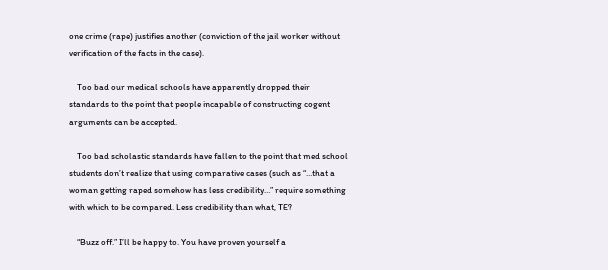one crime (rape) justifies another (conviction of the jail worker without verification of the facts in the case).

    Too bad our medical schools have apparently dropped their standards to the point that people incapable of constructing cogent arguments can be accepted.

    Too bad scholastic standards have fallen to the point that med school students don’t realize that using comparative cases (such as “…that a woman getting raped somehow has less credibility…” require something with which to be compared. Less credibility than what, TE?

    “Buzz off.” I’ll be happy to. You have proven yourself a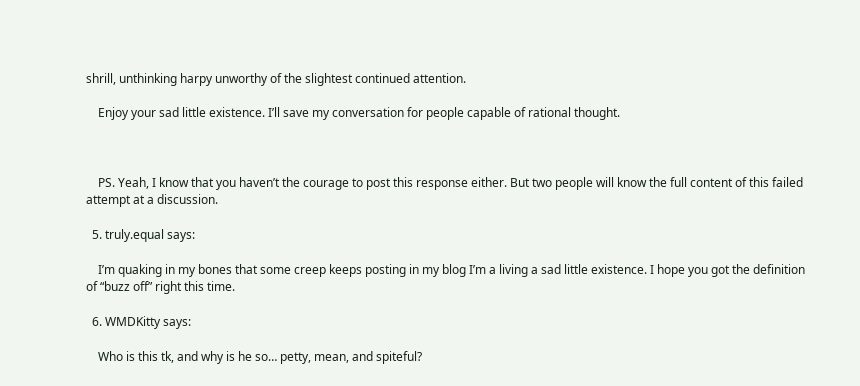shrill, unthinking harpy unworthy of the slightest continued attention.

    Enjoy your sad little existence. I’ll save my conversation for people capable of rational thought.



    PS. Yeah, I know that you haven’t the courage to post this response either. But two people will know the full content of this failed attempt at a discussion.

  5. truly.equal says:

    I’m quaking in my bones that some creep keeps posting in my blog I’m a living a sad little existence. I hope you got the definition of “buzz off” right this time.

  6. WMDKitty says:

    Who is this tk, and why is he so… petty, mean, and spiteful?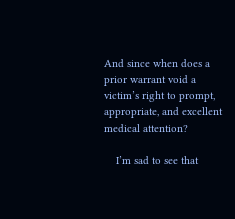And since when does a prior warrant void a victim’s right to prompt, appropriate, and excellent medical attention?

    I’m sad to see that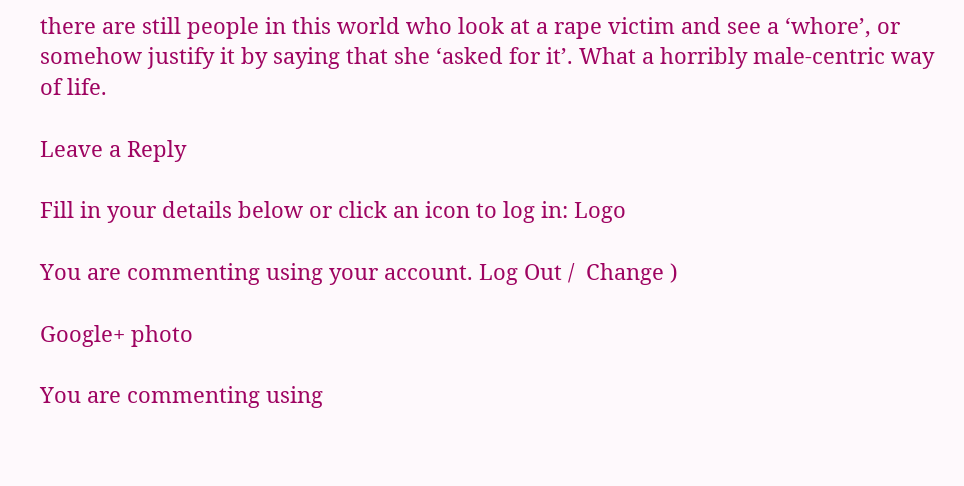there are still people in this world who look at a rape victim and see a ‘whore’, or somehow justify it by saying that she ‘asked for it’. What a horribly male-centric way of life.

Leave a Reply

Fill in your details below or click an icon to log in: Logo

You are commenting using your account. Log Out /  Change )

Google+ photo

You are commenting using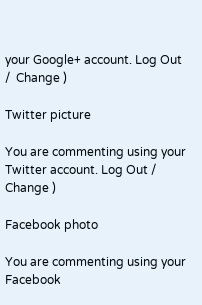your Google+ account. Log Out /  Change )

Twitter picture

You are commenting using your Twitter account. Log Out /  Change )

Facebook photo

You are commenting using your Facebook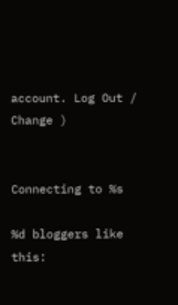account. Log Out /  Change )


Connecting to %s

%d bloggers like this: